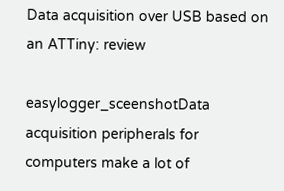Data acquisition over USB based on an ATTiny: review

easylogger_sceenshotData acquisition peripherals for computers make a lot of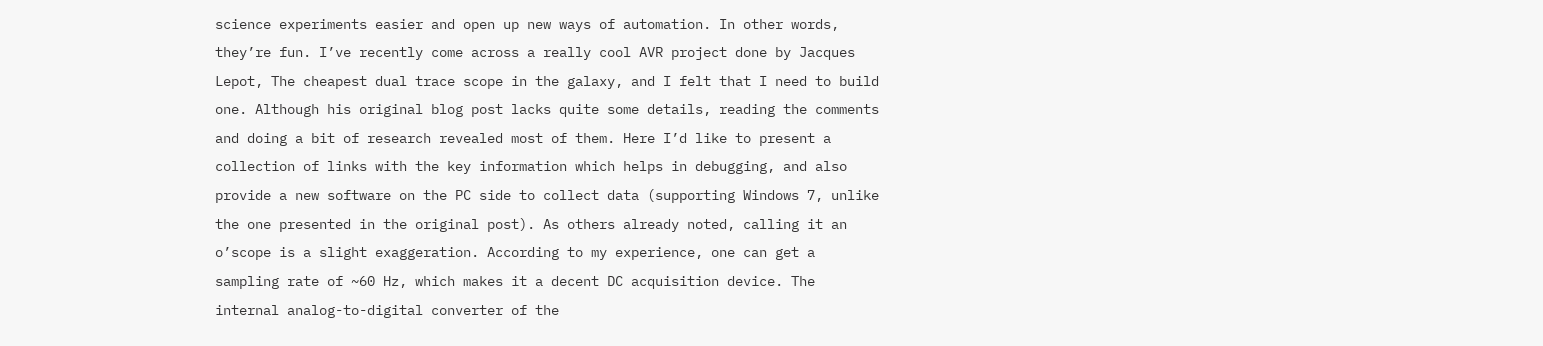science experiments easier and open up new ways of automation. In other words, they’re fun. I’ve recently come across a really cool AVR project done by Jacques Lepot, The cheapest dual trace scope in the galaxy, and I felt that I need to build one. Although his original blog post lacks quite some details, reading the comments and doing a bit of research revealed most of them. Here I’d like to present a collection of links with the key information which helps in debugging, and also provide a new software on the PC side to collect data (supporting Windows 7, unlike the one presented in the original post). As others already noted, calling it an o’scope is a slight exaggeration. According to my experience, one can get a sampling rate of ~60 Hz, which makes it a decent DC acquisition device. The internal analog-to-digital converter of the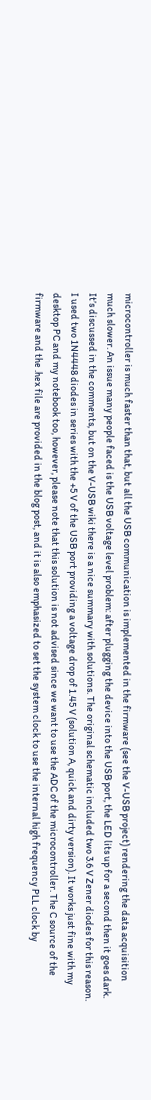microcontroller is much faster than that, but all the USB communication is implemented in the firmware (see the V-USB project) rendering the data acquisition much slower. An issue many people faced is the USB voltage level problem: after plugging the device into the USB port, the LED lits up for a second then it goes dark. It’s discussed in the comments, but on the V-USB wiki there is a nice summary with solutions. The original schematic included two 3.6 V Zener diodes for this reason. I used two 1N4448 diodes in series with the +5 V of the USB port providing a voltage drop of 1.45 V (solution A, quick and dirty version). It works just fine with my desktop PC and my notebook too, however, please note that this solution is not advised since we want to use the ADC of the microcontroller. The C source of the firmware and the .hex file are provided in the blog post, and it is also emphasized to set the system clock to use the internal high frequency PLL clock by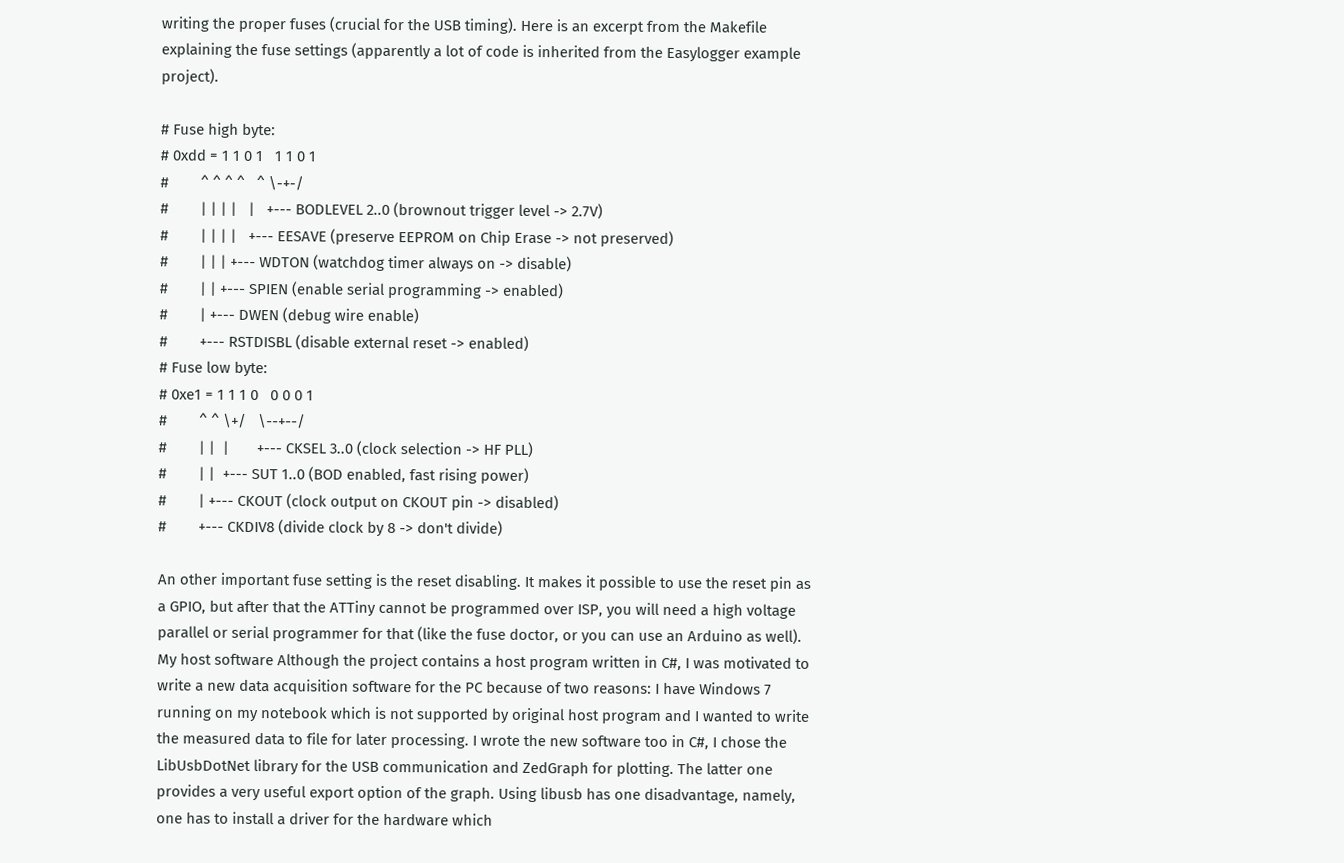writing the proper fuses (crucial for the USB timing). Here is an excerpt from the Makefile explaining the fuse settings (apparently a lot of code is inherited from the Easylogger example project).

# Fuse high byte:
# 0xdd = 1 1 0 1   1 1 0 1
#        ^ ^ ^ ^   ^ \-+-/
#        | | | |   |   +--- BODLEVEL 2..0 (brownout trigger level -> 2.7V)
#        | | | |   +--- EESAVE (preserve EEPROM on Chip Erase -> not preserved)
#        | | | +--- WDTON (watchdog timer always on -> disable)
#        | | +--- SPIEN (enable serial programming -> enabled)
#        | +--- DWEN (debug wire enable)
#        +--- RSTDISBL (disable external reset -> enabled)
# Fuse low byte:
# 0xe1 = 1 1 1 0   0 0 0 1
#        ^ ^ \+/   \--+--/
#        | |  |       +--- CKSEL 3..0 (clock selection -> HF PLL)
#        | |  +--- SUT 1..0 (BOD enabled, fast rising power)
#        | +--- CKOUT (clock output on CKOUT pin -> disabled)
#        +--- CKDIV8 (divide clock by 8 -> don't divide)

An other important fuse setting is the reset disabling. It makes it possible to use the reset pin as a GPIO, but after that the ATTiny cannot be programmed over ISP, you will need a high voltage parallel or serial programmer for that (like the fuse doctor, or you can use an Arduino as well). My host software Although the project contains a host program written in C#, I was motivated to write a new data acquisition software for the PC because of two reasons: I have Windows 7 running on my notebook which is not supported by original host program and I wanted to write the measured data to file for later processing. I wrote the new software too in C#, I chose the LibUsbDotNet library for the USB communication and ZedGraph for plotting. The latter one provides a very useful export option of the graph. Using libusb has one disadvantage, namely, one has to install a driver for the hardware which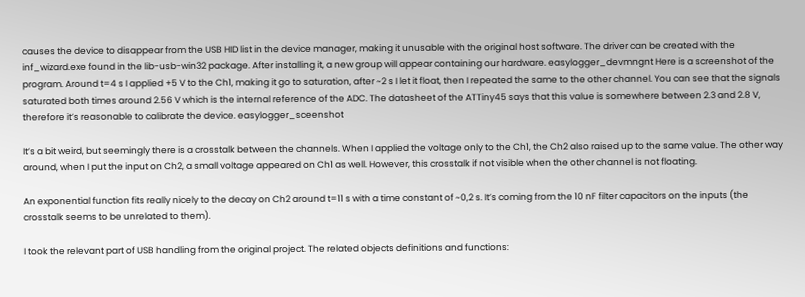causes the device to disappear from the USB HID list in the device manager, making it unusable with the original host software. The driver can be created with the inf_wizard.exe found in the lib-usb-win32 package. After installing it, a new group will appear containing our hardware. easylogger_devmngnt Here is a screenshot of the program. Around t=4 s I applied +5 V to the Ch1, making it go to saturation, after ~2 s I let it float, then I repeated the same to the other channel. You can see that the signals saturated both times around 2.56 V which is the internal reference of the ADC. The datasheet of the ATTiny45 says that this value is somewhere between 2.3 and 2.8 V, therefore it’s reasonable to calibrate the device. easylogger_sceenshot

It’s a bit weird, but seemingly there is a crosstalk between the channels. When I applied the voltage only to the Ch1, the Ch2 also raised up to the same value. The other way around, when I put the input on Ch2, a small voltage appeared on Ch1 as well. However, this crosstalk if not visible when the other channel is not floating.

An exponential function fits really nicely to the decay on Ch2 around t=11 s with a time constant of ~0,2 s. It’s coming from the 10 nF filter capacitors on the inputs (the crosstalk seems to be unrelated to them).

I took the relevant part of USB handling from the original project. The related objects definitions and functions: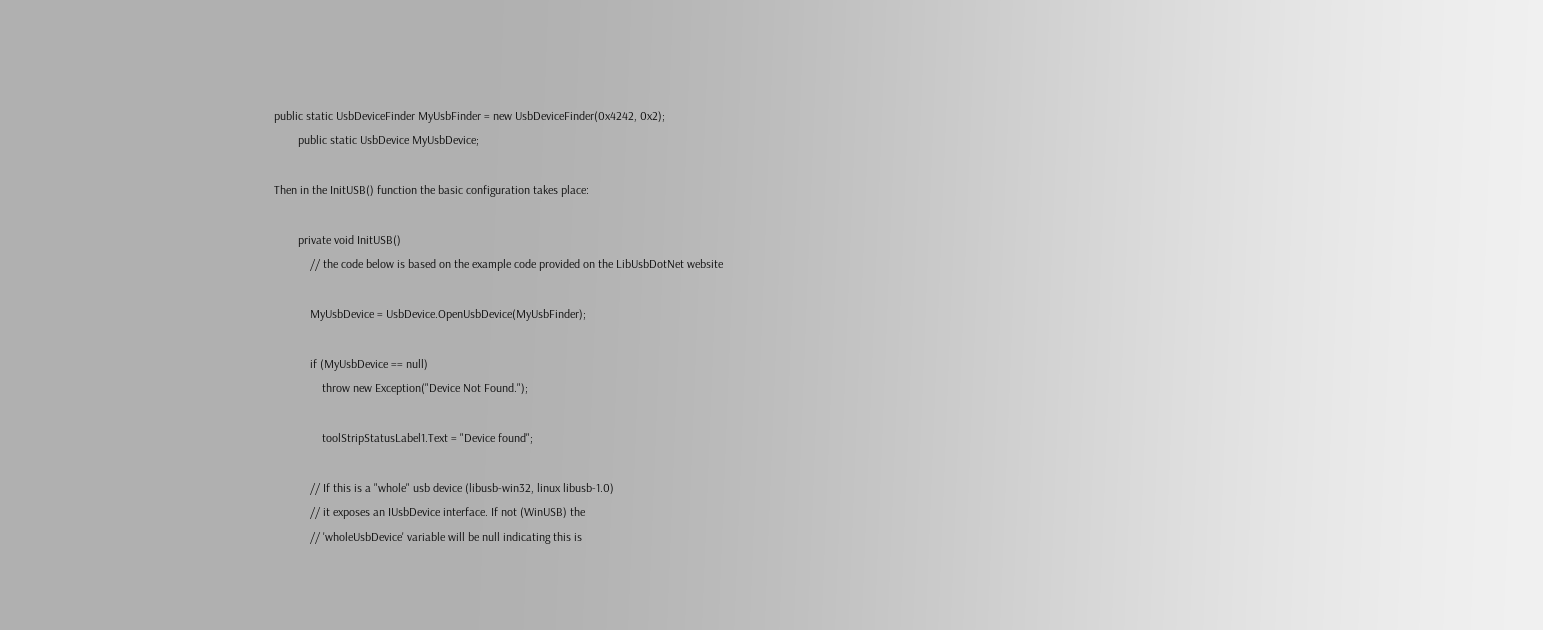public static UsbDeviceFinder MyUsbFinder = new UsbDeviceFinder(0x4242, 0x2);
        public static UsbDevice MyUsbDevice;

Then in the InitUSB() function the basic configuration takes place:

        private void InitUSB()
            // the code below is based on the example code provided on the LibUsbDotNet website

            MyUsbDevice = UsbDevice.OpenUsbDevice(MyUsbFinder);

            if (MyUsbDevice == null)
                throw new Exception("Device Not Found.");

                toolStripStatusLabel1.Text = "Device found";

            // If this is a "whole" usb device (libusb-win32, linux libusb-1.0)
            // it exposes an IUsbDevice interface. If not (WinUSB) the
            // 'wholeUsbDevice' variable will be null indicating this is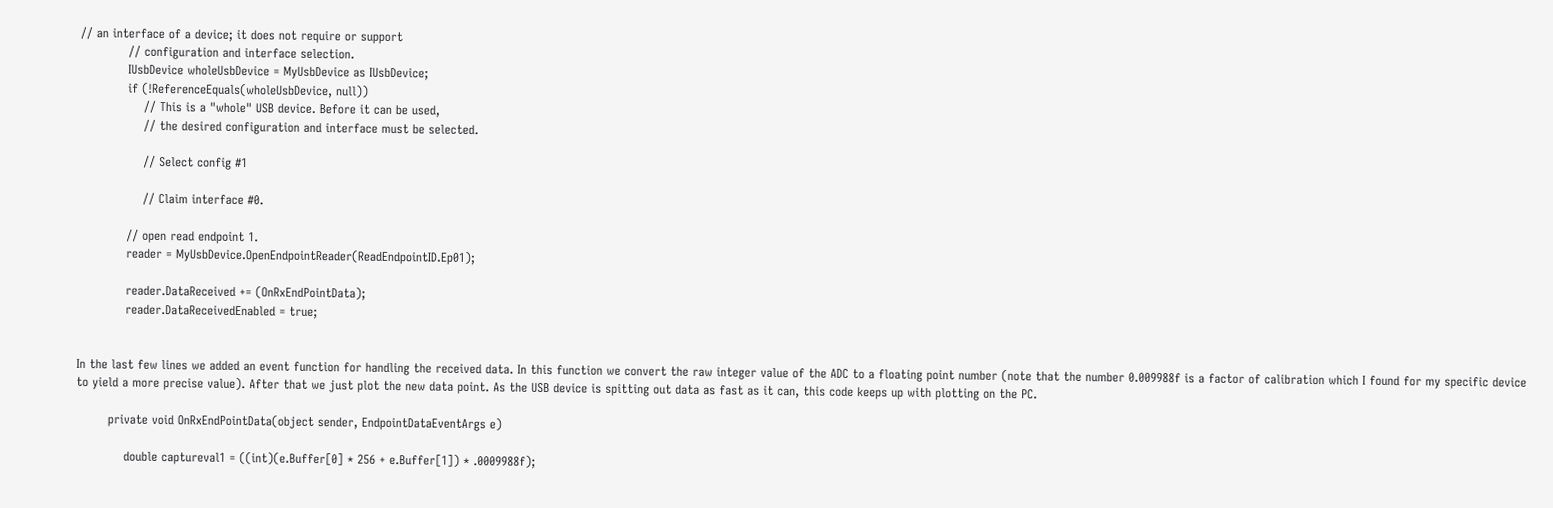// an interface of a device; it does not require or support
            // configuration and interface selection.
            IUsbDevice wholeUsbDevice = MyUsbDevice as IUsbDevice;
            if (!ReferenceEquals(wholeUsbDevice, null))
                // This is a "whole" USB device. Before it can be used,
                // the desired configuration and interface must be selected.

                // Select config #1

                // Claim interface #0.

            // open read endpoint 1.
            reader = MyUsbDevice.OpenEndpointReader(ReadEndpointID.Ep01);

            reader.DataReceived += (OnRxEndPointData);
            reader.DataReceivedEnabled = true;


In the last few lines we added an event function for handling the received data. In this function we convert the raw integer value of the ADC to a floating point number (note that the number 0.009988f is a factor of calibration which I found for my specific device to yield a more precise value). After that we just plot the new data point. As the USB device is spitting out data as fast as it can, this code keeps up with plotting on the PC.

        private void OnRxEndPointData(object sender, EndpointDataEventArgs e)

            double captureval1 = ((int)(e.Buffer[0] * 256 + e.Buffer[1]) * .0009988f);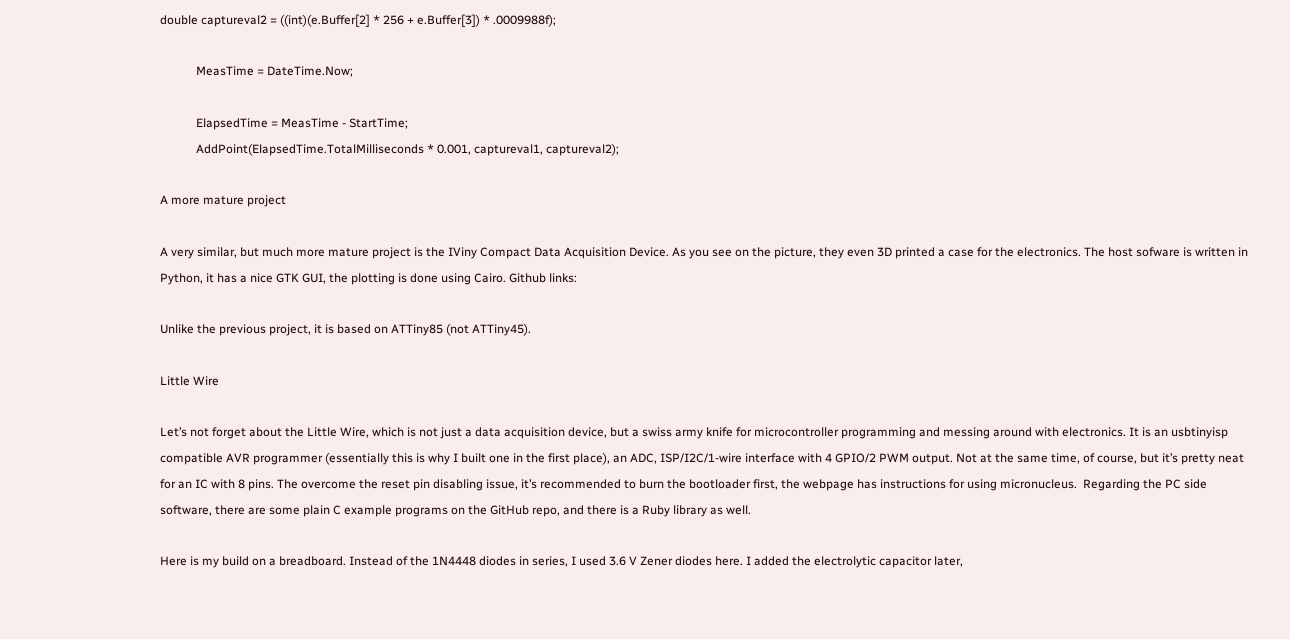double captureval2 = ((int)(e.Buffer[2] * 256 + e.Buffer[3]) * .0009988f);

            MeasTime = DateTime.Now;

            ElapsedTime = MeasTime - StartTime;
            AddPoint(ElapsedTime.TotalMilliseconds * 0.001, captureval1, captureval2);

A more mature project

A very similar, but much more mature project is the IViny Compact Data Acquisition Device. As you see on the picture, they even 3D printed a case for the electronics. The host sofware is written in Python, it has a nice GTK GUI, the plotting is done using Cairo. Github links:

Unlike the previous project, it is based on ATTiny85 (not ATTiny45).

Little Wire

Let’s not forget about the Little Wire, which is not just a data acquisition device, but a swiss army knife for microcontroller programming and messing around with electronics. It is an usbtinyisp compatible AVR programmer (essentially this is why I built one in the first place), an ADC, ISP/I2C/1-wire interface with 4 GPIO/2 PWM output. Not at the same time, of course, but it’s pretty neat for an IC with 8 pins. The overcome the reset pin disabling issue, it’s recommended to burn the bootloader first, the webpage has instructions for using micronucleus.  Regarding the PC side software, there are some plain C example programs on the GitHub repo, and there is a Ruby library as well.

Here is my build on a breadboard. Instead of the 1N4448 diodes in series, I used 3.6 V Zener diodes here. I added the electrolytic capacitor later,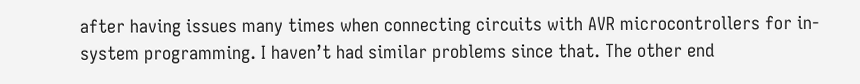after having issues many times when connecting circuits with AVR microcontrollers for in-system programming. I haven’t had similar problems since that. The other end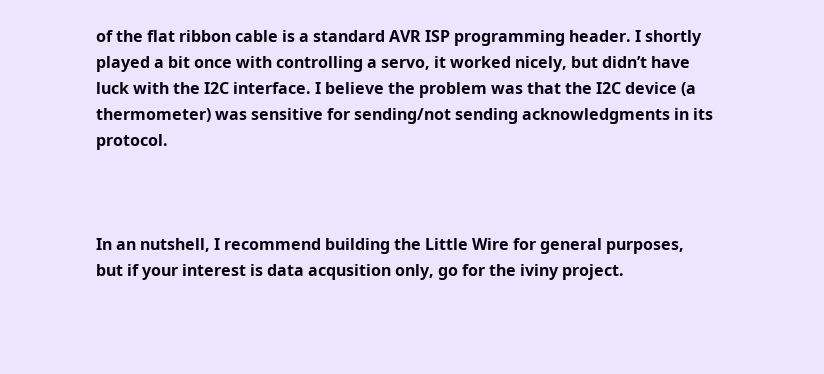of the flat ribbon cable is a standard AVR ISP programming header. I shortly played a bit once with controlling a servo, it worked nicely, but didn’t have luck with the I2C interface. I believe the problem was that the I2C device (a thermometer) was sensitive for sending/not sending acknowledgments in its protocol.



In an nutshell, I recommend building the Little Wire for general purposes, but if your interest is data acqusition only, go for the iviny project.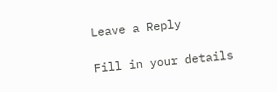Leave a Reply

Fill in your details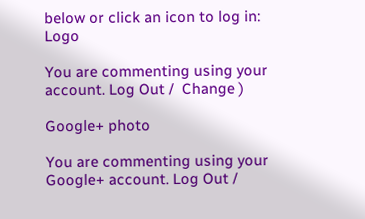below or click an icon to log in: Logo

You are commenting using your account. Log Out /  Change )

Google+ photo

You are commenting using your Google+ account. Log Out /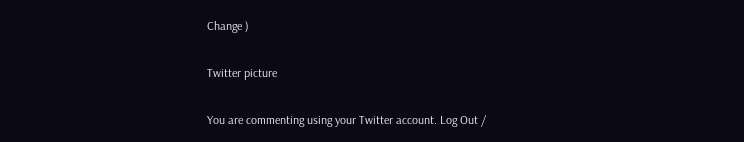Change )

Twitter picture

You are commenting using your Twitter account. Log Out /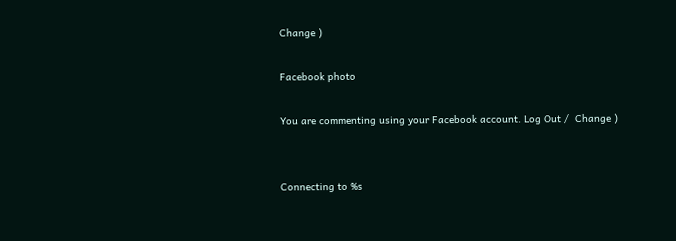Change )

Facebook photo

You are commenting using your Facebook account. Log Out /  Change )


Connecting to %s